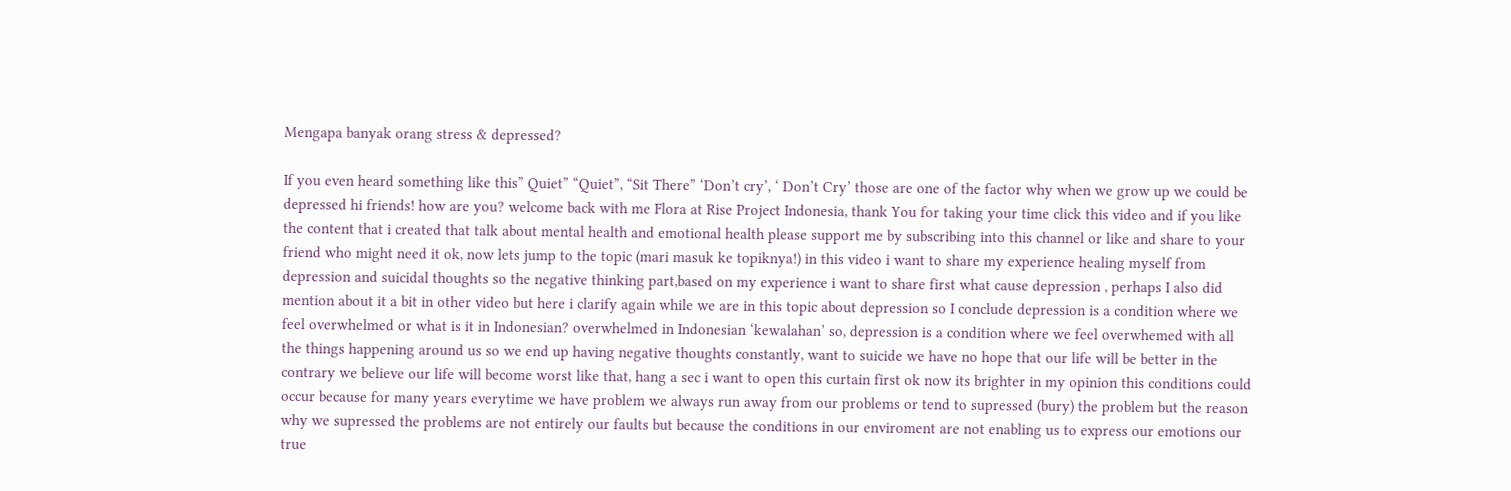Mengapa banyak orang stress & depressed?

If you even heard something like this” Quiet” “Quiet”, “Sit There” ‘Don’t cry’, ‘ Don’t Cry’ those are one of the factor why when we grow up we could be depressed hi friends! how are you? welcome back with me Flora at Rise Project Indonesia, thank You for taking your time click this video and if you like the content that i created that talk about mental health and emotional health please support me by subscribing into this channel or like and share to your friend who might need it ok, now lets jump to the topic (mari masuk ke topiknya!) in this video i want to share my experience healing myself from depression and suicidal thoughts so the negative thinking part,based on my experience i want to share first what cause depression , perhaps I also did mention about it a bit in other video but here i clarify again while we are in this topic about depression so I conclude depression is a condition where we feel overwhelmed or what is it in Indonesian? overwhelmed in Indonesian ‘kewalahan’ so, depression is a condition where we feel overwhemed with all the things happening around us so we end up having negative thoughts constantly, want to suicide we have no hope that our life will be better in the contrary we believe our life will become worst like that, hang a sec i want to open this curtain first ok now its brighter in my opinion this conditions could occur because for many years everytime we have problem we always run away from our problems or tend to supressed (bury) the problem but the reason why we supressed the problems are not entirely our faults but because the conditions in our enviroment are not enabling us to express our emotions our true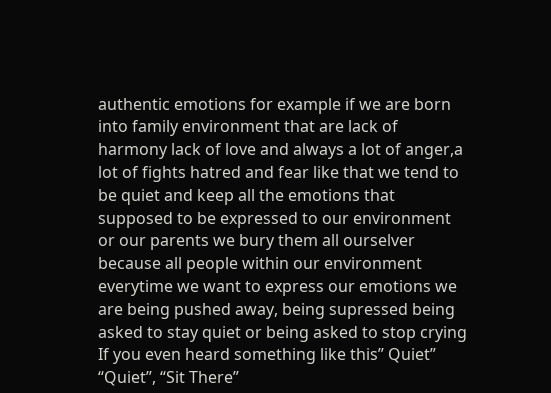authentic emotions for example if we are born into family environment that are lack of harmony lack of love and always a lot of anger,a lot of fights hatred and fear like that we tend to be quiet and keep all the emotions that supposed to be expressed to our environment or our parents we bury them all ourselver because all people within our environment everytime we want to express our emotions we are being pushed away, being supressed being asked to stay quiet or being asked to stop crying If you even heard something like this” Quiet” “Quiet”, “Sit There”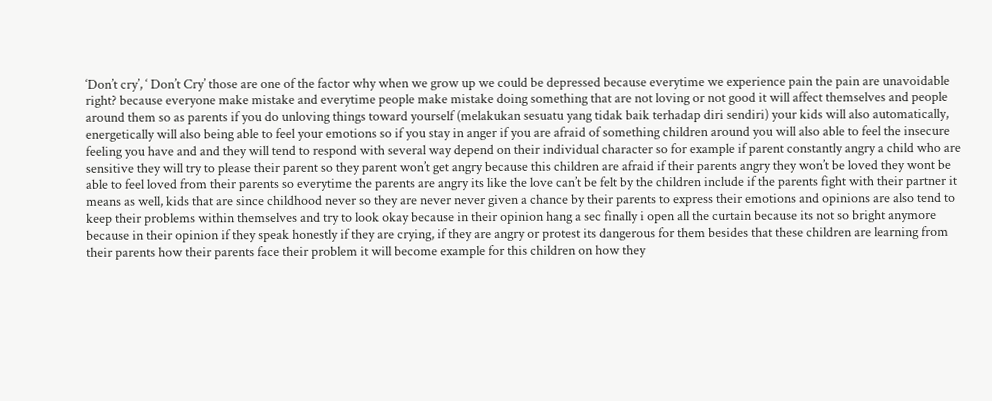‘Don’t cry’, ‘ Don’t Cry’ those are one of the factor why when we grow up we could be depressed because everytime we experience pain the pain are unavoidable right? because everyone make mistake and everytime people make mistake doing something that are not loving or not good it will affect themselves and people around them so as parents if you do unloving things toward yourself (melakukan sesuatu yang tidak baik terhadap diri sendiri) your kids will also automatically, energetically will also being able to feel your emotions so if you stay in anger if you are afraid of something children around you will also able to feel the insecure feeling you have and and they will tend to respond with several way depend on their individual character so for example if parent constantly angry a child who are sensitive they will try to please their parent so they parent won’t get angry because this children are afraid if their parents angry they won’t be loved they wont be able to feel loved from their parents so everytime the parents are angry its like the love can’t be felt by the children include if the parents fight with their partner it means as well, kids that are since childhood never so they are never never given a chance by their parents to express their emotions and opinions are also tend to keep their problems within themselves and try to look okay because in their opinion hang a sec finally i open all the curtain because its not so bright anymore because in their opinion if they speak honestly if they are crying, if they are angry or protest its dangerous for them besides that these children are learning from their parents how their parents face their problem it will become example for this children on how they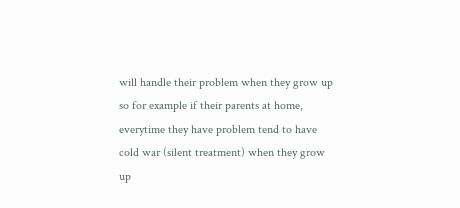will handle their problem when they grow up so for example if their parents at home, everytime they have problem tend to have cold war (silent treatment) when they grow up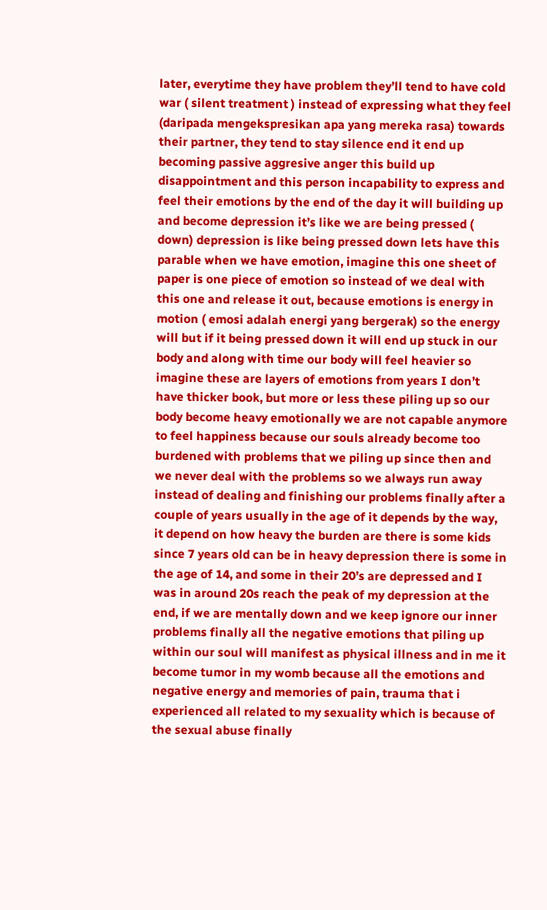later, everytime they have problem they’ll tend to have cold war ( silent treatment ) instead of expressing what they feel (daripada mengekspresikan apa yang mereka rasa) towards their partner, they tend to stay silence end it end up becoming passive aggresive anger this build up disappointment and this person incapability to express and feel their emotions by the end of the day it will building up and become depression it’s like we are being pressed ( down) depression is like being pressed down lets have this parable when we have emotion, imagine this one sheet of paper is one piece of emotion so instead of we deal with this one and release it out, because emotions is energy in motion ( emosi adalah energi yang bergerak) so the energy will but if it being pressed down it will end up stuck in our body and along with time our body will feel heavier so imagine these are layers of emotions from years I don’t have thicker book, but more or less these piling up so our body become heavy emotionally we are not capable anymore to feel happiness because our souls already become too burdened with problems that we piling up since then and we never deal with the problems so we always run away instead of dealing and finishing our problems finally after a couple of years usually in the age of it depends by the way, it depend on how heavy the burden are there is some kids since 7 years old can be in heavy depression there is some in the age of 14, and some in their 20’s are depressed and I was in around 20s reach the peak of my depression at the end, if we are mentally down and we keep ignore our inner problems finally all the negative emotions that piling up within our soul will manifest as physical illness and in me it become tumor in my womb because all the emotions and negative energy and memories of pain, trauma that i experienced all related to my sexuality which is because of the sexual abuse finally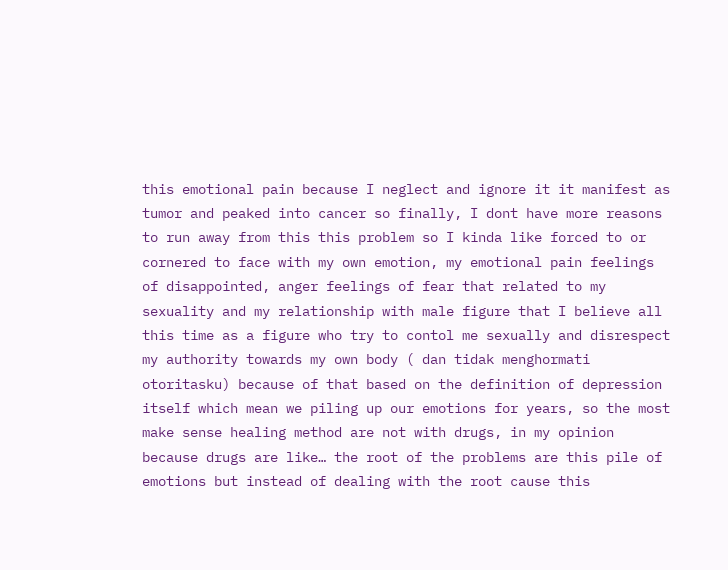this emotional pain because I neglect and ignore it it manifest as tumor and peaked into cancer so finally, I dont have more reasons to run away from this this problem so I kinda like forced to or cornered to face with my own emotion, my emotional pain feelings of disappointed, anger feelings of fear that related to my sexuality and my relationship with male figure that I believe all this time as a figure who try to contol me sexually and disrespect my authority towards my own body ( dan tidak menghormati otoritasku) because of that based on the definition of depression itself which mean we piling up our emotions for years, so the most make sense healing method are not with drugs, in my opinion because drugs are like… the root of the problems are this pile of emotions but instead of dealing with the root cause this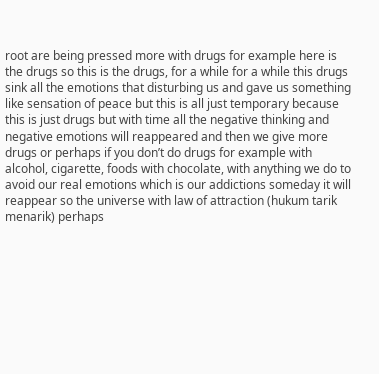root are being pressed more with drugs for example here is the drugs so this is the drugs, for a while for a while this drugs sink all the emotions that disturbing us and gave us something like sensation of peace but this is all just temporary because this is just drugs but with time all the negative thinking and negative emotions will reappeared and then we give more drugs or perhaps if you don’t do drugs for example with alcohol, cigarette, foods with chocolate, with anything we do to avoid our real emotions which is our addictions someday it will reappear so the universe with law of attraction (hukum tarik menarik) perhaps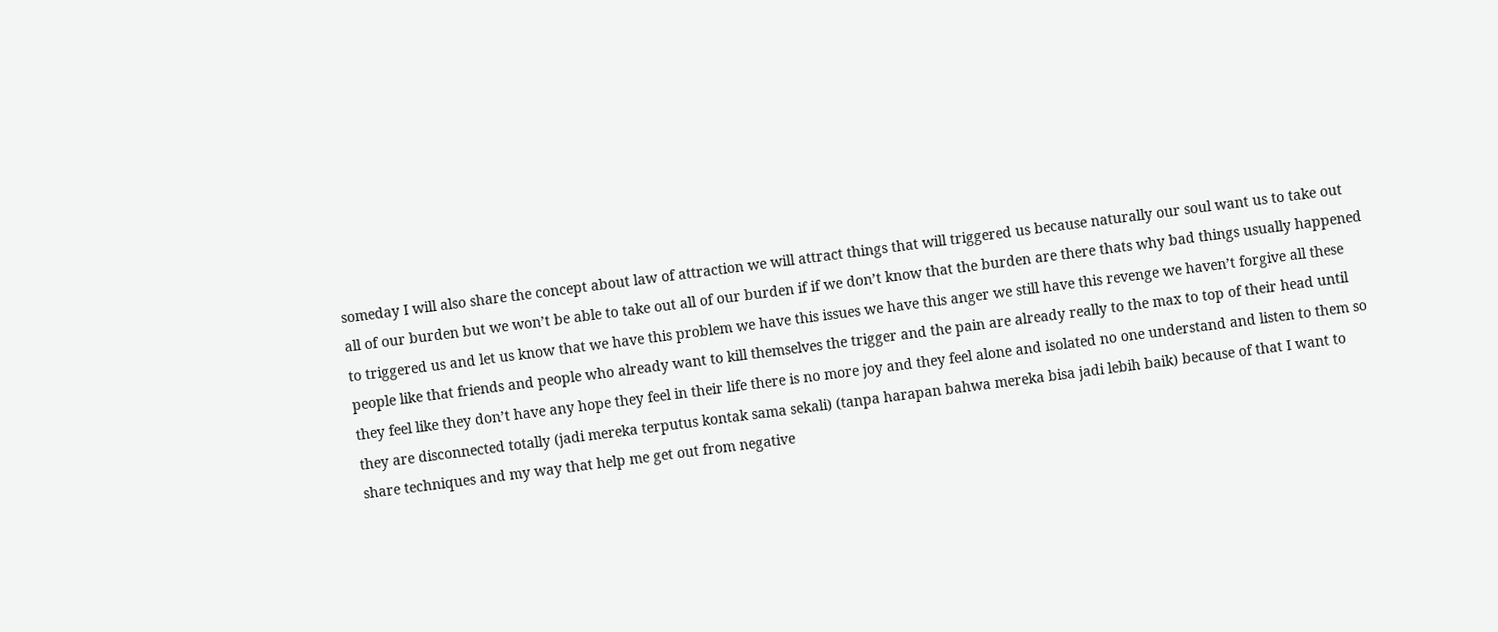someday I will also share the concept about law of attraction we will attract things that will triggered us because naturally our soul want us to take out all of our burden but we won’t be able to take out all of our burden if if we don’t know that the burden are there thats why bad things usually happened to triggered us and let us know that we have this problem we have this issues we have this anger we still have this revenge we haven’t forgive all these people like that friends and people who already want to kill themselves the trigger and the pain are already really to the max to top of their head until they feel like they don’t have any hope they feel in their life there is no more joy and they feel alone and isolated no one understand and listen to them so they are disconnected totally (jadi mereka terputus kontak sama sekali) (tanpa harapan bahwa mereka bisa jadi lebih baik) because of that I want to share techniques and my way that help me get out from negative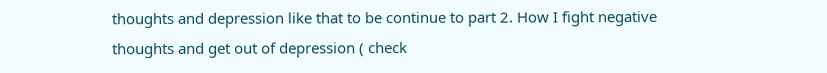thoughts and depression like that to be continue to part 2. How I fight negative thoughts and get out of depression ( check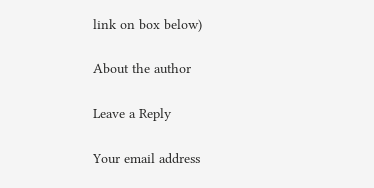link on box below)

About the author

Leave a Reply

Your email address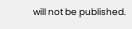will not be published.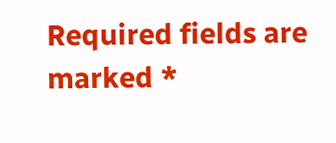Required fields are marked *